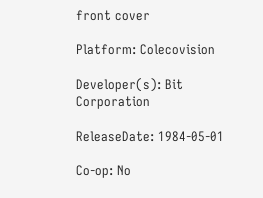front cover

Platform: Colecovision

Developer(s): Bit Corporation

ReleaseDate: 1984-05-01

Co-op: No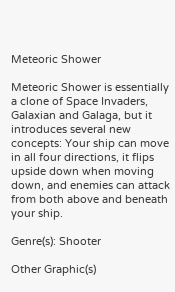Meteoric Shower

Meteoric Shower is essentially a clone of Space Invaders, Galaxian and Galaga, but it introduces several new concepts: Your ship can move in all four directions, it flips upside down when moving down, and enemies can attack from both above and beneath your ship.

Genre(s): Shooter

Other Graphic(s)